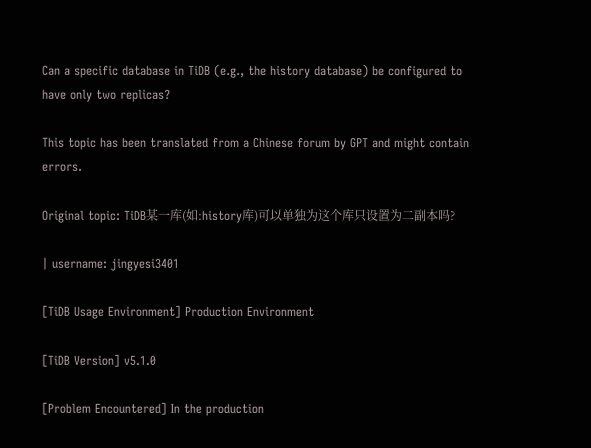Can a specific database in TiDB (e.g., the history database) be configured to have only two replicas?

This topic has been translated from a Chinese forum by GPT and might contain errors.

Original topic: TiDB某一库(如:history库)可以单独为这个库只设置为二副本吗?

| username: jingyesi3401

[TiDB Usage Environment] Production Environment

[TiDB Version] v5.1.0

[Problem Encountered] In the production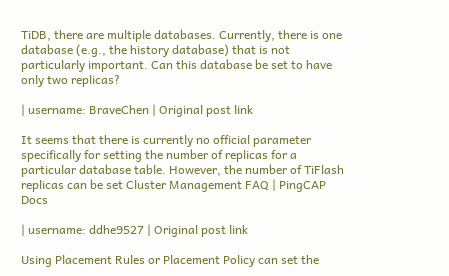TiDB, there are multiple databases. Currently, there is one database (e.g., the history database) that is not particularly important. Can this database be set to have only two replicas?

| username: BraveChen | Original post link

It seems that there is currently no official parameter specifically for setting the number of replicas for a particular database table. However, the number of TiFlash replicas can be set Cluster Management FAQ | PingCAP Docs

| username: ddhe9527 | Original post link

Using Placement Rules or Placement Policy can set the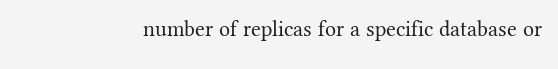number of replicas for a specific database or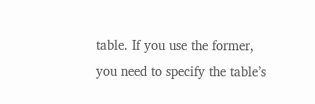table. If you use the former, you need to specify the table’s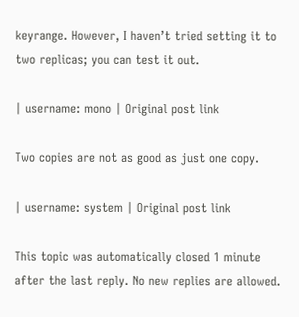keyrange. However, I haven’t tried setting it to two replicas; you can test it out.

| username: mono | Original post link

Two copies are not as good as just one copy.

| username: system | Original post link

This topic was automatically closed 1 minute after the last reply. No new replies are allowed.